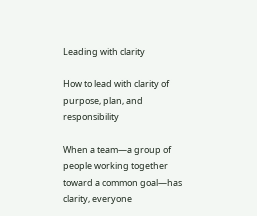Leading with clarity

How to lead with clarity of purpose, plan, and responsibility

When a team—a group of people working together toward a common goal—has clarity, everyone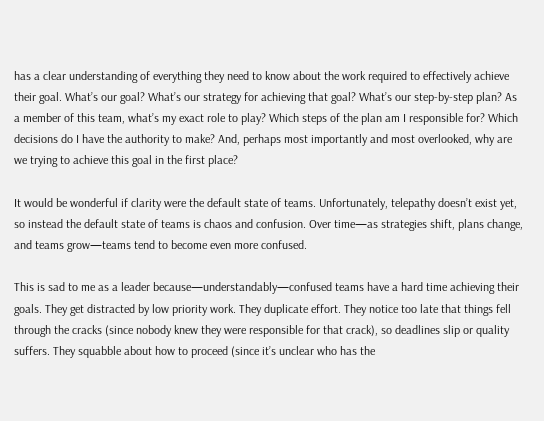has a clear understanding of everything they need to know about the work required to effectively achieve their goal. What’s our goal? What’s our strategy for achieving that goal? What’s our step-by-step plan? As a member of this team, what’s my exact role to play? Which steps of the plan am I responsible for? Which decisions do I have the authority to make? And, perhaps most importantly and most overlooked, why are we trying to achieve this goal in the first place?

It would be wonderful if clarity were the default state of teams. Unfortunately, telepathy doesn’t exist yet, so instead the default state of teams is chaos and confusion. Over time—as strategies shift, plans change, and teams grow—teams tend to become even more confused.

This is sad to me as a leader because—understandably—confused teams have a hard time achieving their goals. They get distracted by low priority work. They duplicate effort. They notice too late that things fell through the cracks (since nobody knew they were responsible for that crack), so deadlines slip or quality suffers. They squabble about how to proceed (since it’s unclear who has the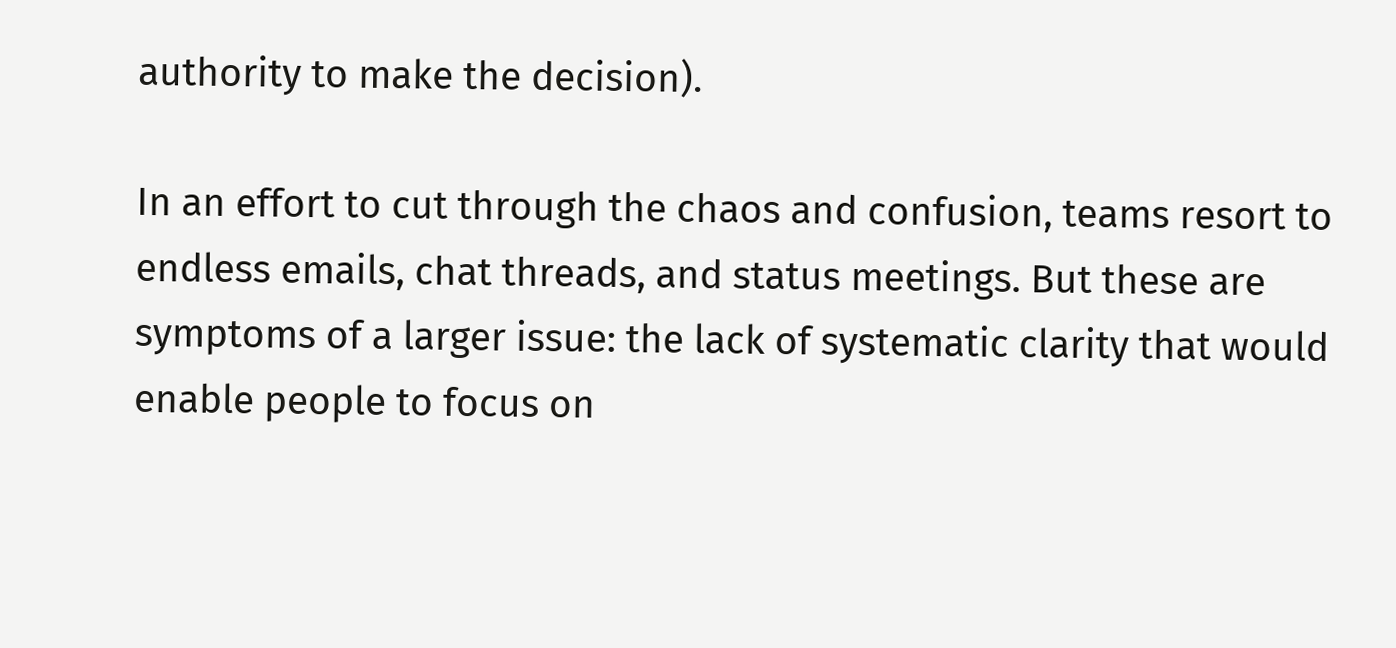authority to make the decision).

In an effort to cut through the chaos and confusion, teams resort to endless emails, chat threads, and status meetings. But these are symptoms of a larger issue: the lack of systematic clarity that would enable people to focus on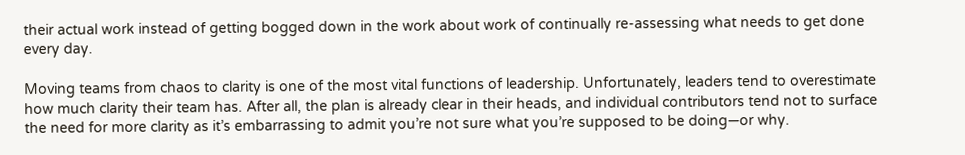their actual work instead of getting bogged down in the work about work of continually re-assessing what needs to get done every day.

Moving teams from chaos to clarity is one of the most vital functions of leadership. Unfortunately, leaders tend to overestimate how much clarity their team has. After all, the plan is already clear in their heads, and individual contributors tend not to surface the need for more clarity as it’s embarrassing to admit you’re not sure what you’re supposed to be doing—or why.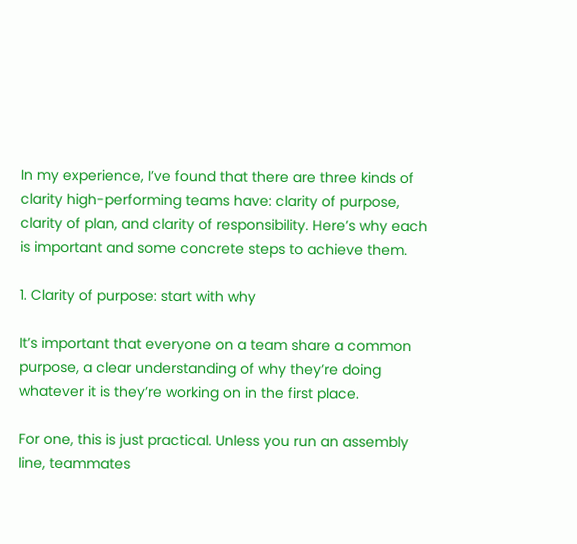In my experience, I’ve found that there are three kinds of clarity high-performing teams have: clarity of purpose, clarity of plan, and clarity of responsibility. Here’s why each is important and some concrete steps to achieve them.

1. Clarity of purpose: start with why

It’s important that everyone on a team share a common purpose, a clear understanding of why they’re doing whatever it is they’re working on in the first place.

For one, this is just practical. Unless you run an assembly line, teammates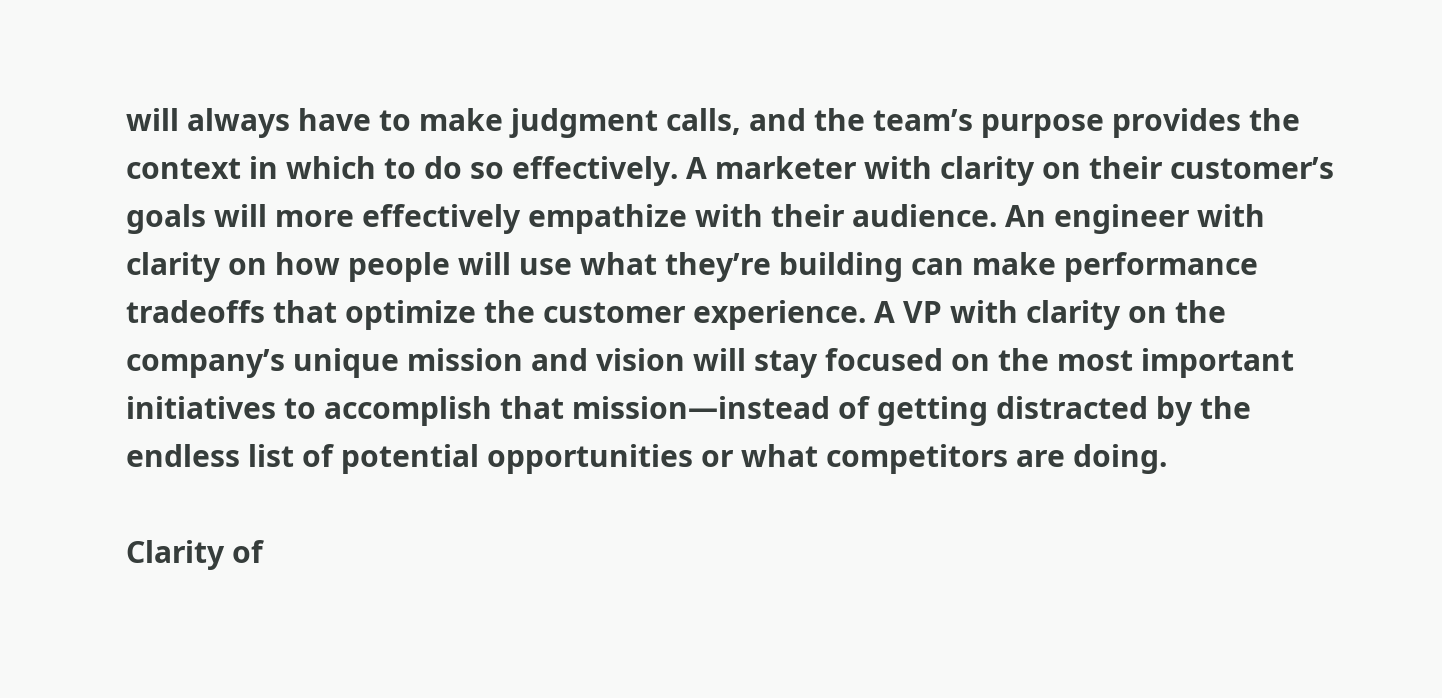will always have to make judgment calls, and the team’s purpose provides the context in which to do so effectively. A marketer with clarity on their customer’s goals will more effectively empathize with their audience. An engineer with clarity on how people will use what they’re building can make performance tradeoffs that optimize the customer experience. A VP with clarity on the company’s unique mission and vision will stay focused on the most important initiatives to accomplish that mission—instead of getting distracted by the endless list of potential opportunities or what competitors are doing.

Clarity of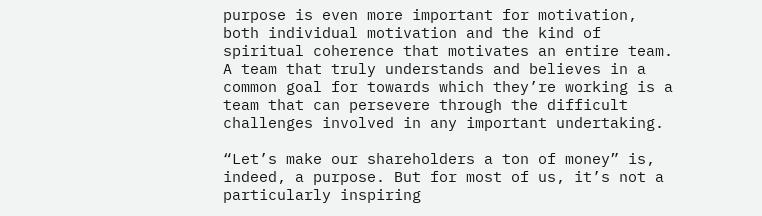purpose is even more important for motivation, both individual motivation and the kind of spiritual coherence that motivates an entire team. A team that truly understands and believes in a common goal for towards which they’re working is a team that can persevere through the difficult challenges involved in any important undertaking.

“Let’s make our shareholders a ton of money” is, indeed, a purpose. But for most of us, it’s not a particularly inspiring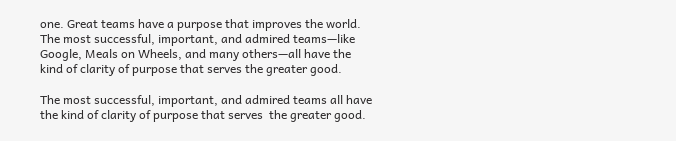one. Great teams have a purpose that improves the world. The most successful, important, and admired teams—like Google, Meals on Wheels, and many others—all have the kind of clarity of purpose that serves the greater good.

The most successful, important, and admired teams all have the kind of clarity of purpose that serves  the greater good.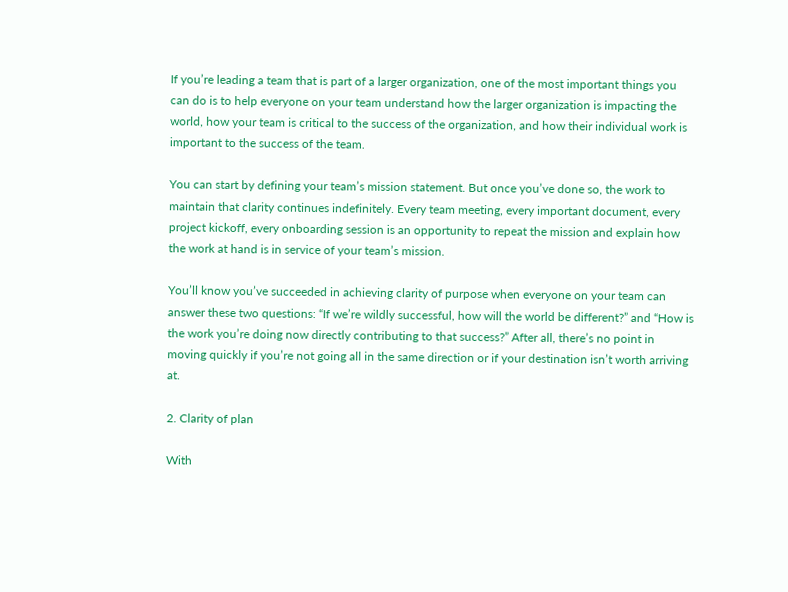If you’re leading a team that is part of a larger organization, one of the most important things you can do is to help everyone on your team understand how the larger organization is impacting the world, how your team is critical to the success of the organization, and how their individual work is important to the success of the team.

You can start by defining your team’s mission statement. But once you’ve done so, the work to maintain that clarity continues indefinitely. Every team meeting, every important document, every project kickoff, every onboarding session is an opportunity to repeat the mission and explain how the work at hand is in service of your team’s mission.

You’ll know you’ve succeeded in achieving clarity of purpose when everyone on your team can answer these two questions: “If we’re wildly successful, how will the world be different?” and “How is the work you’re doing now directly contributing to that success?” After all, there’s no point in moving quickly if you’re not going all in the same direction or if your destination isn’t worth arriving at.

2. Clarity of plan

With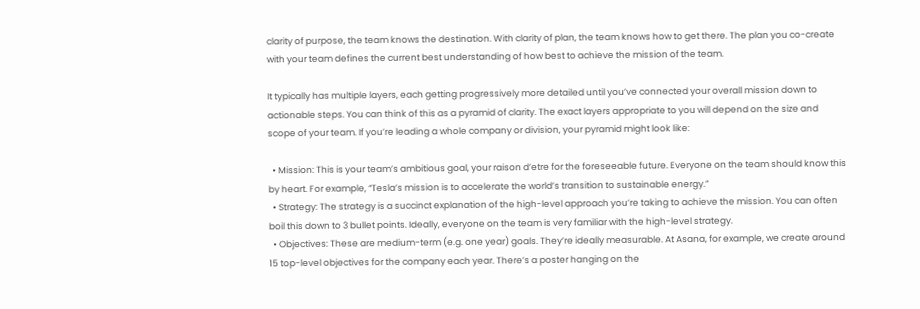clarity of purpose, the team knows the destination. With clarity of plan, the team knows how to get there. The plan you co-create with your team defines the current best understanding of how best to achieve the mission of the team.

It typically has multiple layers, each getting progressively more detailed until you’ve connected your overall mission down to actionable steps. You can think of this as a pyramid of clarity. The exact layers appropriate to you will depend on the size and scope of your team. If you’re leading a whole company or division, your pyramid might look like:

  • Mission: This is your team’s ambitious goal, your raison d’etre for the foreseeable future. Everyone on the team should know this by heart. For example, “Tesla’s mission is to accelerate the world’s transition to sustainable energy.”
  • Strategy: The strategy is a succinct explanation of the high-level approach you’re taking to achieve the mission. You can often boil this down to 3 bullet points. Ideally, everyone on the team is very familiar with the high-level strategy.
  • Objectives: These are medium-term (e.g. one year) goals. They’re ideally measurable. At Asana, for example, we create around 15 top-level objectives for the company each year. There’s a poster hanging on the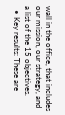wall in the office, that includes our mission, our strategy, and a list of the 15 objectives.
  • Key results: These are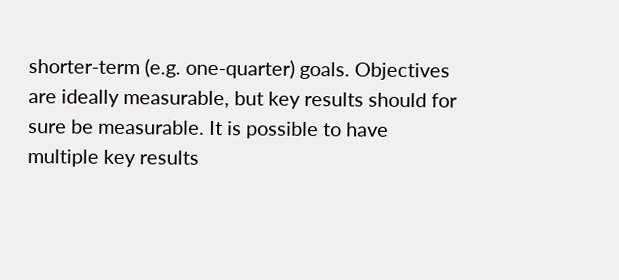shorter-term (e.g. one-quarter) goals. Objectives are ideally measurable, but key results should for sure be measurable. It is possible to have multiple key results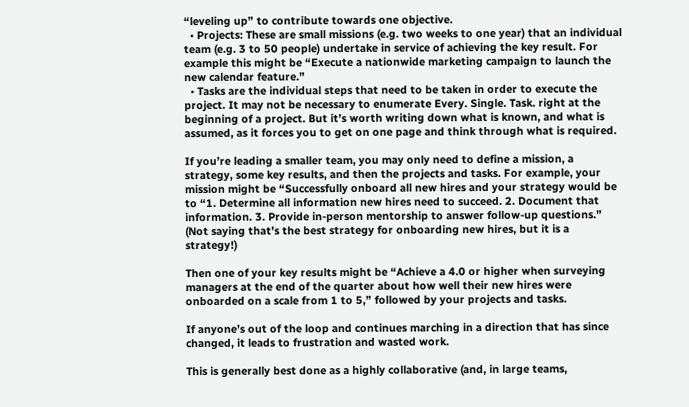“leveling up” to contribute towards one objective.
  • Projects: These are small missions (e.g. two weeks to one year) that an individual team (e.g. 3 to 50 people) undertake in service of achieving the key result. For example this might be “Execute a nationwide marketing campaign to launch the new calendar feature.”
  • Tasks are the individual steps that need to be taken in order to execute the project. It may not be necessary to enumerate Every. Single. Task. right at the beginning of a project. But it’s worth writing down what is known, and what is assumed, as it forces you to get on one page and think through what is required.

If you’re leading a smaller team, you may only need to define a mission, a strategy, some key results, and then the projects and tasks. For example, your mission might be “Successfully onboard all new hires and your strategy would be to “1. Determine all information new hires need to succeed. 2. Document that information. 3. Provide in-person mentorship to answer follow-up questions.” (Not saying that’s the best strategy for onboarding new hires, but it is a strategy!)

Then one of your key results might be “Achieve a 4.0 or higher when surveying managers at the end of the quarter about how well their new hires were onboarded on a scale from 1 to 5,” followed by your projects and tasks.

If anyone’s out of the loop and continues marching in a direction that has since changed, it leads to frustration and wasted work.

This is generally best done as a highly collaborative (and, in large teams,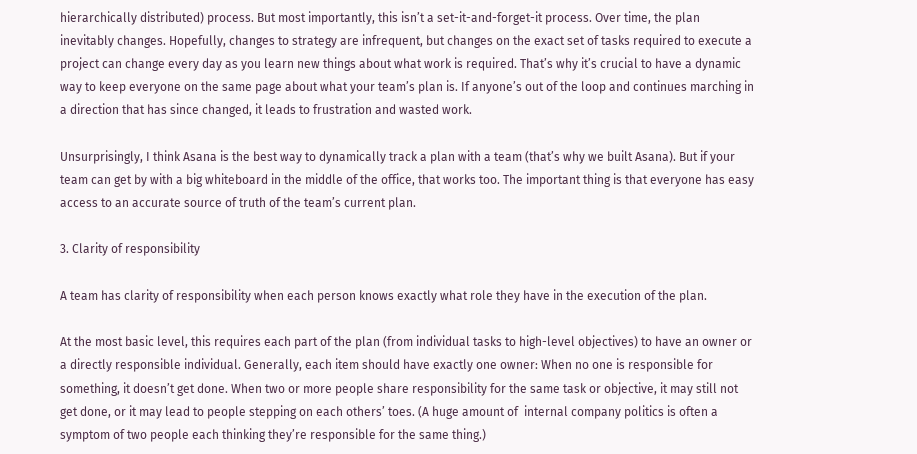hierarchically distributed) process. But most importantly, this isn’t a set-it-and-forget-it process. Over time, the plan inevitably changes. Hopefully, changes to strategy are infrequent, but changes on the exact set of tasks required to execute a project can change every day as you learn new things about what work is required. That’s why it’s crucial to have a dynamic way to keep everyone on the same page about what your team’s plan is. If anyone’s out of the loop and continues marching in a direction that has since changed, it leads to frustration and wasted work.

Unsurprisingly, I think Asana is the best way to dynamically track a plan with a team (that’s why we built Asana). But if your team can get by with a big whiteboard in the middle of the office, that works too. The important thing is that everyone has easy access to an accurate source of truth of the team’s current plan.

3. Clarity of responsibility

A team has clarity of responsibility when each person knows exactly what role they have in the execution of the plan.

At the most basic level, this requires each part of the plan (from individual tasks to high-level objectives) to have an owner or a directly responsible individual. Generally, each item should have exactly one owner: When no one is responsible for something, it doesn’t get done. When two or more people share responsibility for the same task or objective, it may still not get done, or it may lead to people stepping on each others’ toes. (A huge amount of  internal company politics is often a symptom of two people each thinking they’re responsible for the same thing.)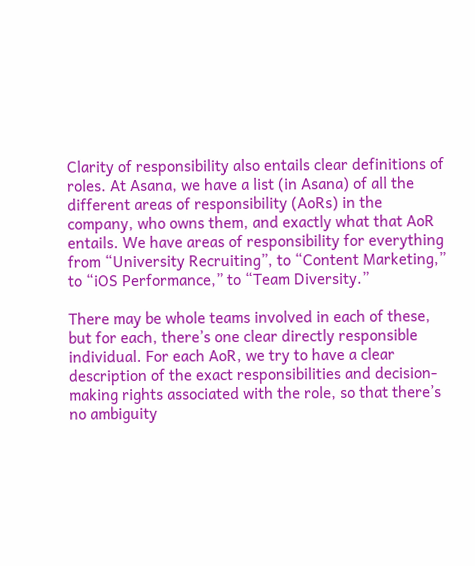Clarity of responsibility also entails clear definitions of roles. At Asana, we have a list (in Asana) of all the different areas of responsibility (AoRs) in the company, who owns them, and exactly what that AoR entails. We have areas of responsibility for everything from “University Recruiting”, to “Content Marketing,” to “iOS Performance,” to “Team Diversity.”

There may be whole teams involved in each of these, but for each, there’s one clear directly responsible individual. For each AoR, we try to have a clear description of the exact responsibilities and decision-making rights associated with the role, so that there’s no ambiguity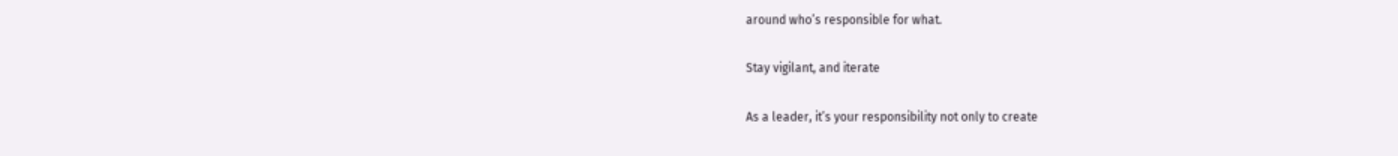around who’s responsible for what.

Stay vigilant, and iterate

As a leader, it’s your responsibility not only to create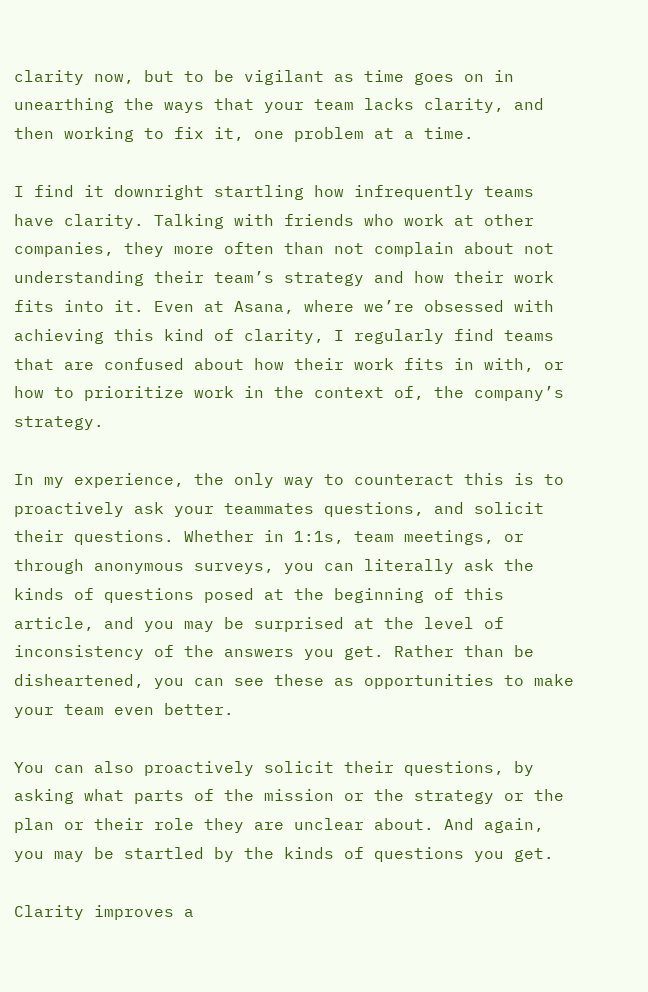clarity now, but to be vigilant as time goes on in unearthing the ways that your team lacks clarity, and then working to fix it, one problem at a time.

I find it downright startling how infrequently teams have clarity. Talking with friends who work at other companies, they more often than not complain about not understanding their team’s strategy and how their work fits into it. Even at Asana, where we’re obsessed with achieving this kind of clarity, I regularly find teams that are confused about how their work fits in with, or how to prioritize work in the context of, the company’s strategy.

In my experience, the only way to counteract this is to proactively ask your teammates questions, and solicit their questions. Whether in 1:1s, team meetings, or through anonymous surveys, you can literally ask the kinds of questions posed at the beginning of this article, and you may be surprised at the level of inconsistency of the answers you get. Rather than be disheartened, you can see these as opportunities to make your team even better.

You can also proactively solicit their questions, by asking what parts of the mission or the strategy or the plan or their role they are unclear about. And again, you may be startled by the kinds of questions you get.

Clarity improves a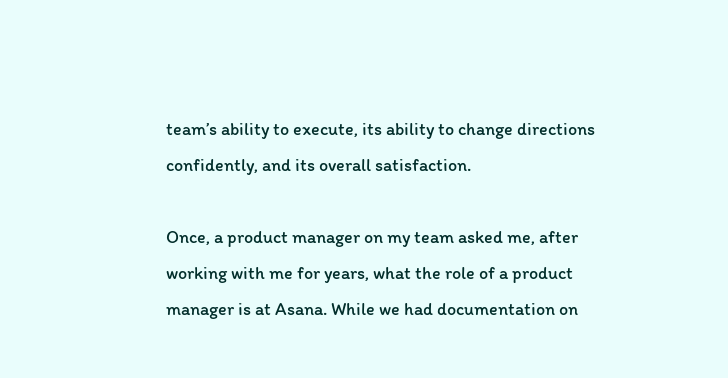team’s ability to execute, its ability to change directions confidently, and its overall satisfaction.

Once, a product manager on my team asked me, after working with me for years, what the role of a product manager is at Asana. While we had documentation on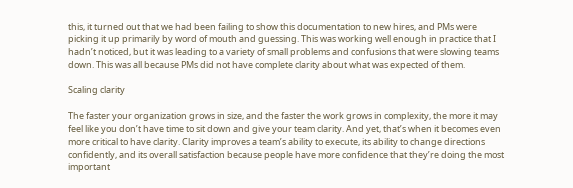this, it turned out that we had been failing to show this documentation to new hires, and PMs were picking it up primarily by word of mouth and guessing. This was working well enough in practice that I hadn’t noticed, but it was leading to a variety of small problems and confusions that were slowing teams down. This was all because PMs did not have complete clarity about what was expected of them.

Scaling clarity

The faster your organization grows in size, and the faster the work grows in complexity, the more it may feel like you don’t have time to sit down and give your team clarity. And yet, that’s when it becomes even more critical to have clarity. Clarity improves a team’s ability to execute, its ability to change directions confidently, and its overall satisfaction because people have more confidence that they’re doing the most important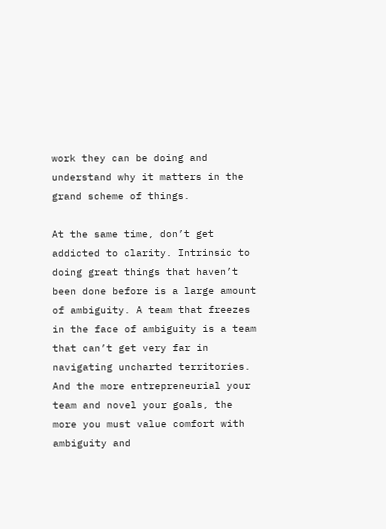work they can be doing and understand why it matters in the grand scheme of things.

At the same time, don’t get addicted to clarity. Intrinsic to doing great things that haven’t been done before is a large amount of ambiguity. A team that freezes in the face of ambiguity is a team that can’t get very far in navigating uncharted territories. And the more entrepreneurial your team and novel your goals, the more you must value comfort with ambiguity and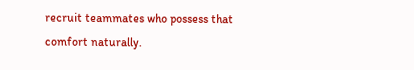recruit teammates who possess that comfort naturally.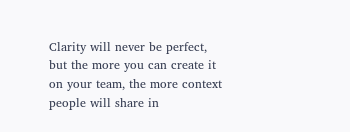Clarity will never be perfect, but the more you can create it on your team, the more context people will share in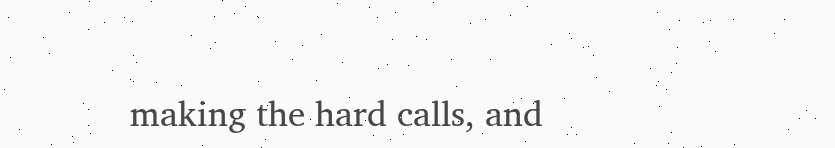making the hard calls, and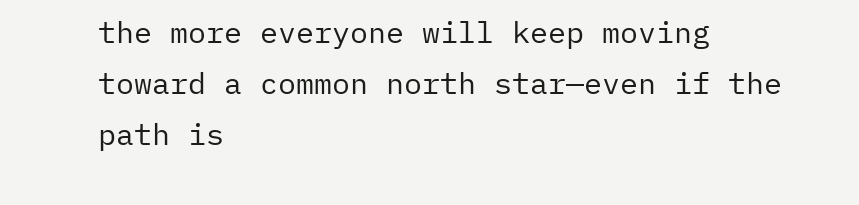the more everyone will keep moving toward a common north star—even if the path is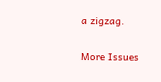a zigzag.

More Issues